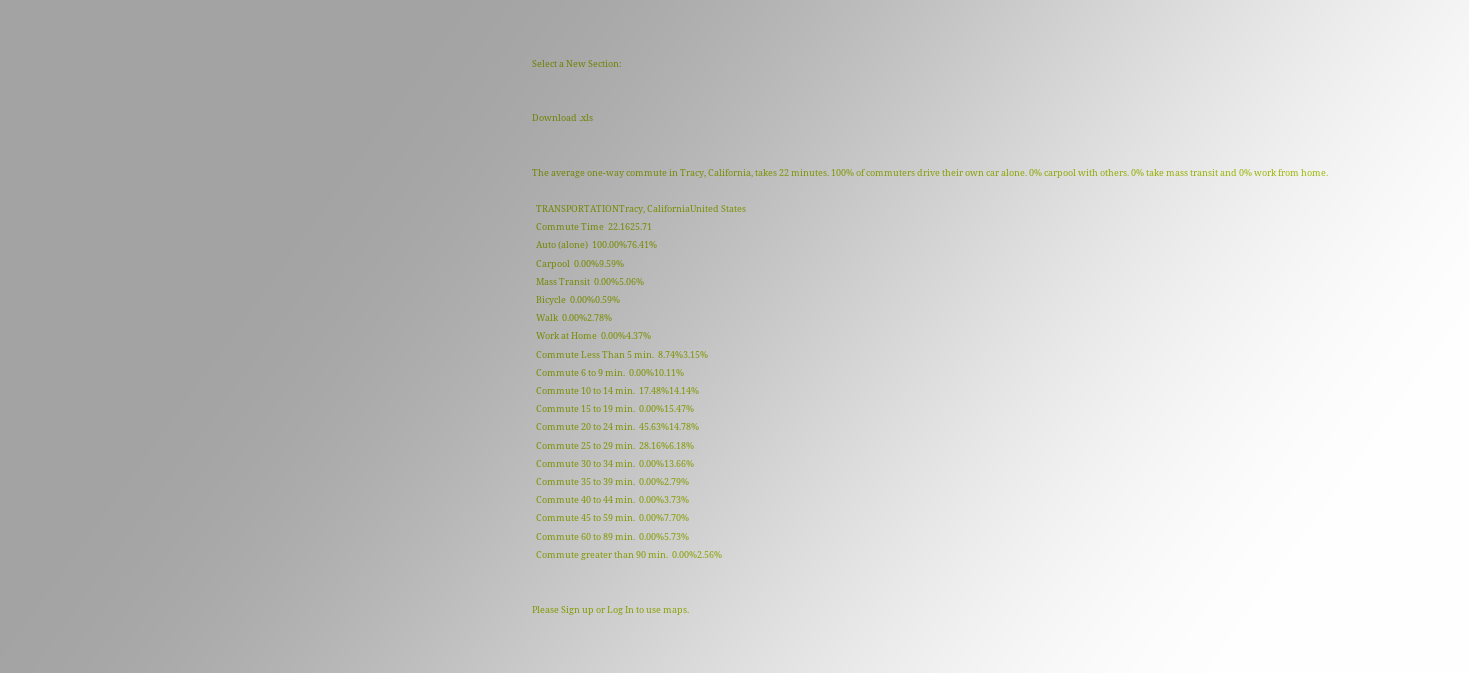Select a New Section:


Download .xls


The average one-way commute in Tracy, California, takes 22 minutes. 100% of commuters drive their own car alone. 0% carpool with others. 0% take mass transit and 0% work from home.

  TRANSPORTATIONTracy, CaliforniaUnited States
  Commute Time  22.1625.71
  Auto (alone)  100.00%76.41%
  Carpool  0.00%9.59%
  Mass Transit  0.00%5.06%
  Bicycle  0.00%0.59%
  Walk  0.00%2.78%
  Work at Home  0.00%4.37%
  Commute Less Than 5 min.  8.74%3.15%
  Commute 6 to 9 min.  0.00%10.11%
  Commute 10 to 14 min.  17.48%14.14%
  Commute 15 to 19 min.  0.00%15.47%
  Commute 20 to 24 min.  45.63%14.78%
  Commute 25 to 29 min.  28.16%6.18%
  Commute 30 to 34 min.  0.00%13.66%
  Commute 35 to 39 min.  0.00%2.79%
  Commute 40 to 44 min.  0.00%3.73%
  Commute 45 to 59 min.  0.00%7.70%
  Commute 60 to 89 min.  0.00%5.73%
  Commute greater than 90 min.  0.00%2.56%


Please Sign up or Log In to use maps.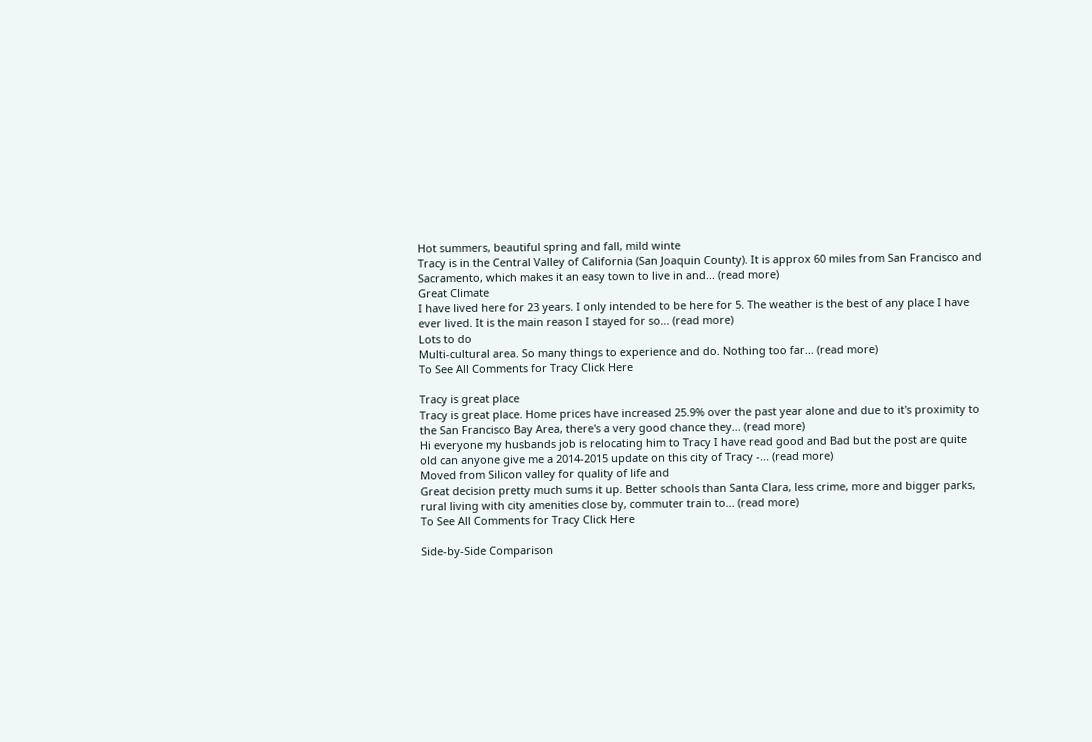Hot summers, beautiful spring and fall, mild winte
Tracy is in the Central Valley of California (San Joaquin County). It is approx 60 miles from San Francisco and Sacramento, which makes it an easy town to live in and... (read more)
Great Climate
I have lived here for 23 years. I only intended to be here for 5. The weather is the best of any place I have ever lived. It is the main reason I stayed for so... (read more)
Lots to do
Multi-cultural area. So many things to experience and do. Nothing too far... (read more)
To See All Comments for Tracy Click Here

Tracy is great place
Tracy is great place. Home prices have increased 25.9% over the past year alone and due to it's proximity to the San Francisco Bay Area, there's a very good chance they... (read more)
Hi everyone my husbands job is relocating him to Tracy I have read good and Bad but the post are quite old can anyone give me a 2014-2015 update on this city of Tracy -... (read more)
Moved from Silicon valley for quality of life and
Great decision pretty much sums it up. Better schools than Santa Clara, less crime, more and bigger parks, rural living with city amenities close by, commuter train to... (read more)
To See All Comments for Tracy Click Here

Side-by-Side Comparison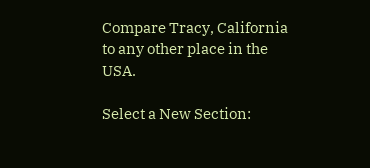Compare Tracy, California to any other place in the USA.

Select a New Section: